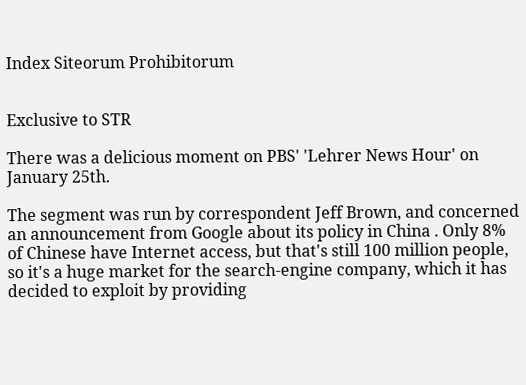Index Siteorum Prohibitorum


Exclusive to STR

There was a delicious moment on PBS' 'Lehrer News Hour' on January 25th.

The segment was run by correspondent Jeff Brown, and concerned an announcement from Google about its policy in China . Only 8% of Chinese have Internet access, but that's still 100 million people, so it's a huge market for the search-engine company, which it has decided to exploit by providing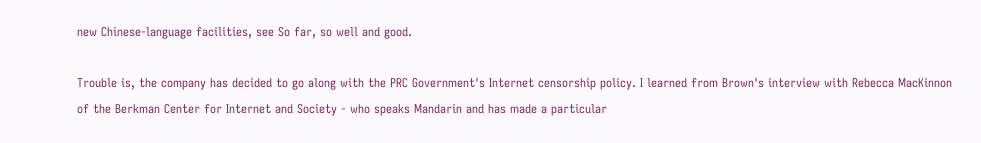new Chinese-language facilities, see So far, so well and good.

Trouble is, the company has decided to go along with the PRC Government's Internet censorship policy. I learned from Brown's interview with Rebecca MacKinnon of the Berkman Center for Internet and Society - who speaks Mandarin and has made a particular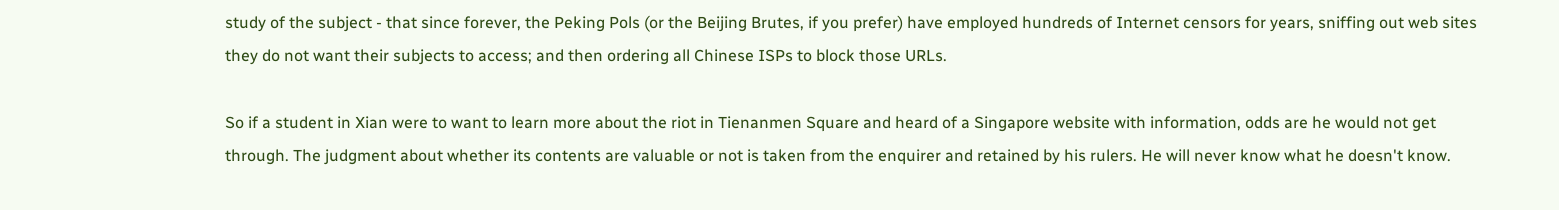study of the subject - that since forever, the Peking Pols (or the Beijing Brutes, if you prefer) have employed hundreds of Internet censors for years, sniffing out web sites they do not want their subjects to access; and then ordering all Chinese ISPs to block those URLs.

So if a student in Xian were to want to learn more about the riot in Tienanmen Square and heard of a Singapore website with information, odds are he would not get through. The judgment about whether its contents are valuable or not is taken from the enquirer and retained by his rulers. He will never know what he doesn't know.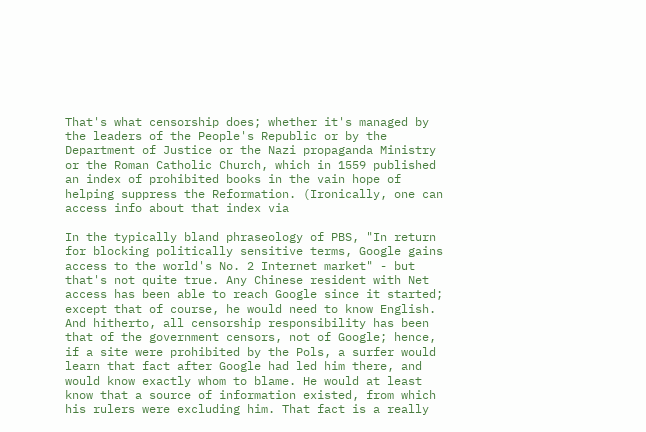That's what censorship does; whether it's managed by the leaders of the People's Republic or by the Department of Justice or the Nazi propaganda Ministry or the Roman Catholic Church, which in 1559 published an index of prohibited books in the vain hope of helping suppress the Reformation. (Ironically, one can access info about that index via

In the typically bland phraseology of PBS, "In return for blocking politically sensitive terms, Google gains access to the world's No. 2 Internet market" - but that's not quite true. Any Chinese resident with Net access has been able to reach Google since it started; except that of course, he would need to know English. And hitherto, all censorship responsibility has been that of the government censors, not of Google; hence, if a site were prohibited by the Pols, a surfer would learn that fact after Google had led him there, and would know exactly whom to blame. He would at least know that a source of information existed, from which his rulers were excluding him. That fact is a really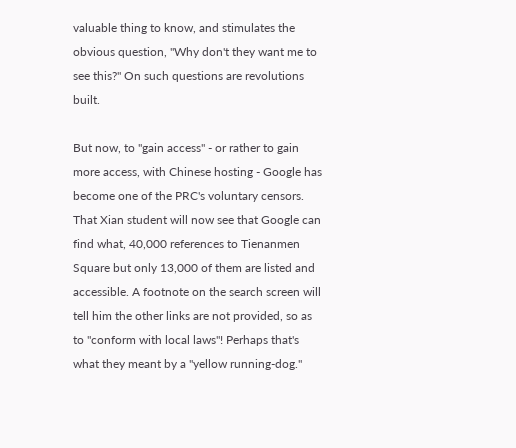valuable thing to know, and stimulates the obvious question, "Why don't they want me to see this?" On such questions are revolutions built.

But now, to "gain access" - or rather to gain more access, with Chinese hosting - Google has become one of the PRC's voluntary censors. That Xian student will now see that Google can find what, 40,000 references to Tienanmen Square but only 13,000 of them are listed and accessible. A footnote on the search screen will tell him the other links are not provided, so as to "conform with local laws"! Perhaps that's what they meant by a "yellow running-dog."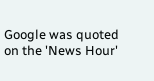Google was quoted on the 'News Hour'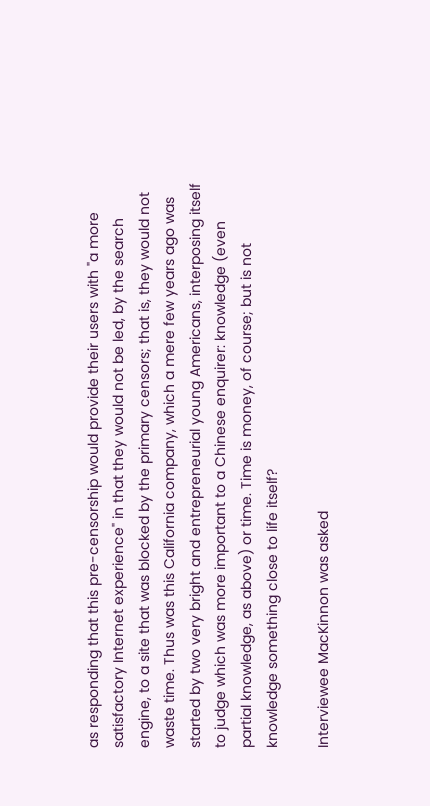as responding that this pre-censorship would provide their users with "a more satisfactory Internet experience" in that they would not be led, by the search engine, to a site that was blocked by the primary censors; that is, they would not waste time. Thus was this California company, which a mere few years ago was started by two very bright and entrepreneurial young Americans, interposing itself to judge which was more important to a Chinese enquirer: knowledge (even partial knowledge, as above) or time. Time is money, of course; but is not knowledge something close to life itself?

Interviewee MacKinnon was asked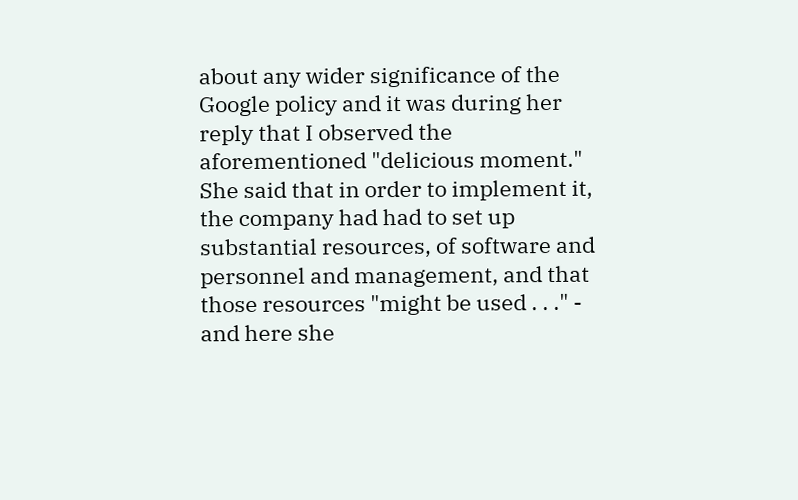about any wider significance of the Google policy and it was during her reply that I observed the aforementioned "delicious moment." She said that in order to implement it, the company had had to set up substantial resources, of software and personnel and management, and that those resources "might be used . . ." - and here she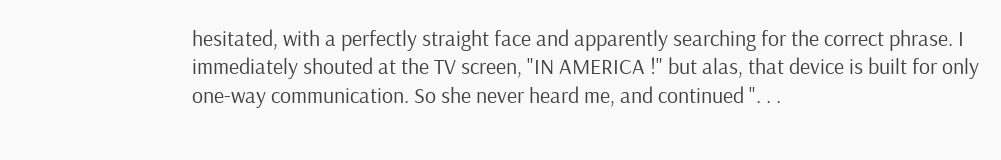hesitated, with a perfectly straight face and apparently searching for the correct phrase. I immediately shouted at the TV screen, "IN AMERICA !" but alas, that device is built for only one-way communication. So she never heard me, and continued ". . .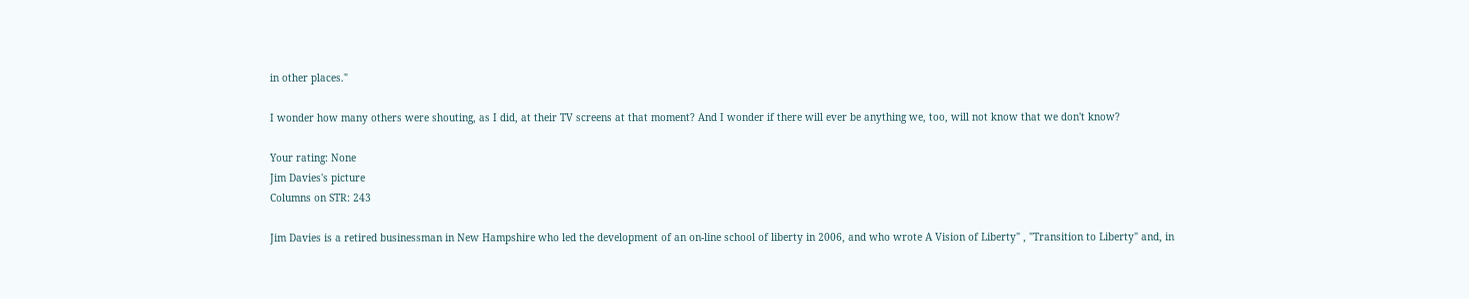in other places."

I wonder how many others were shouting, as I did, at their TV screens at that moment? And I wonder if there will ever be anything we, too, will not know that we don't know?

Your rating: None
Jim Davies's picture
Columns on STR: 243

Jim Davies is a retired businessman in New Hampshire who led the development of an on-line school of liberty in 2006, and who wrote A Vision of Liberty" , "Transition to Liberty" and, in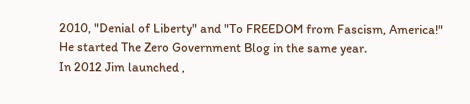2010, "Denial of Liberty" and "To FREEDOM from Fascism, America!" He started The Zero Government Blog in the same year.
In 2012 Jim launched ,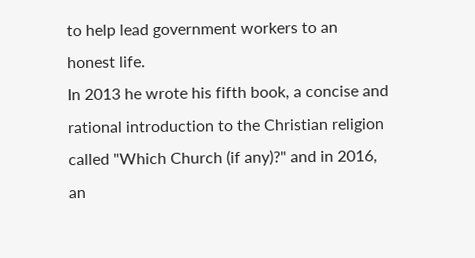to help lead government workers to an honest life.
In 2013 he wrote his fifth book, a concise and rational introduction to the Christian religion called "Which Church (if any)?" and in 2016, an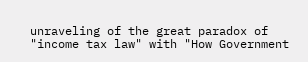unraveling of the great paradox of "income tax law" with "How Government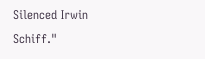Silenced Irwin Schiff."